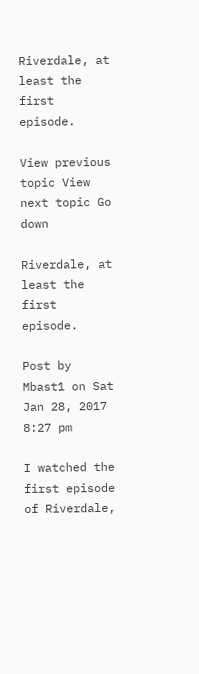Riverdale, at least the first episode.

View previous topic View next topic Go down

Riverdale, at least the first episode.

Post by Mbast1 on Sat Jan 28, 2017 8:27 pm

I watched the first episode of Riverdale,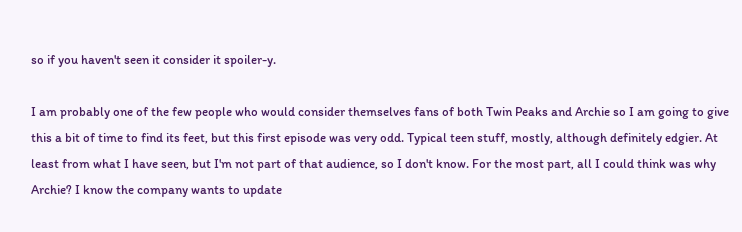so if you haven't seen it consider it spoiler-y.

I am probably one of the few people who would consider themselves fans of both Twin Peaks and Archie so I am going to give this a bit of time to find its feet, but this first episode was very odd. Typical teen stuff, mostly, although definitely edgier. At least from what I have seen, but I'm not part of that audience, so I don't know. For the most part, all I could think was why Archie? I know the company wants to update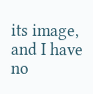its image, and I have no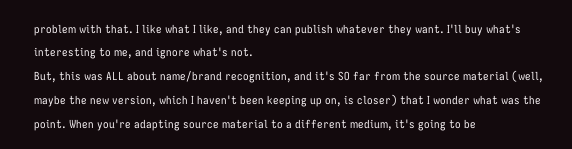problem with that. I like what I like, and they can publish whatever they want. I'll buy what's interesting to me, and ignore what's not.
But, this was ALL about name/brand recognition, and it's SO far from the source material (well, maybe the new version, which I haven't been keeping up on, is closer) that I wonder what was the point. When you're adapting source material to a different medium, it's going to be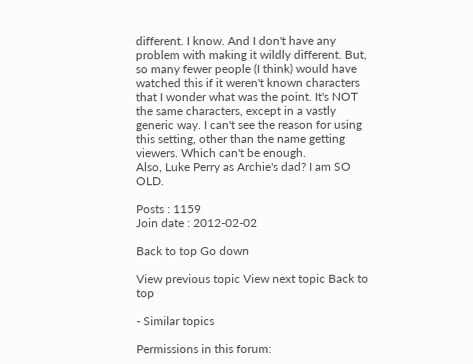different. I know. And I don't have any problem with making it wildly different. But, so many fewer people (I think) would have watched this if it weren't known characters that I wonder what was the point. It's NOT the same characters, except in a vastly generic way. I can't see the reason for using this setting, other than the name getting viewers. Which can't be enough.
Also, Luke Perry as Archie's dad? I am SO OLD.

Posts : 1159
Join date : 2012-02-02

Back to top Go down

View previous topic View next topic Back to top

- Similar topics

Permissions in this forum: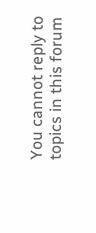You cannot reply to topics in this forum